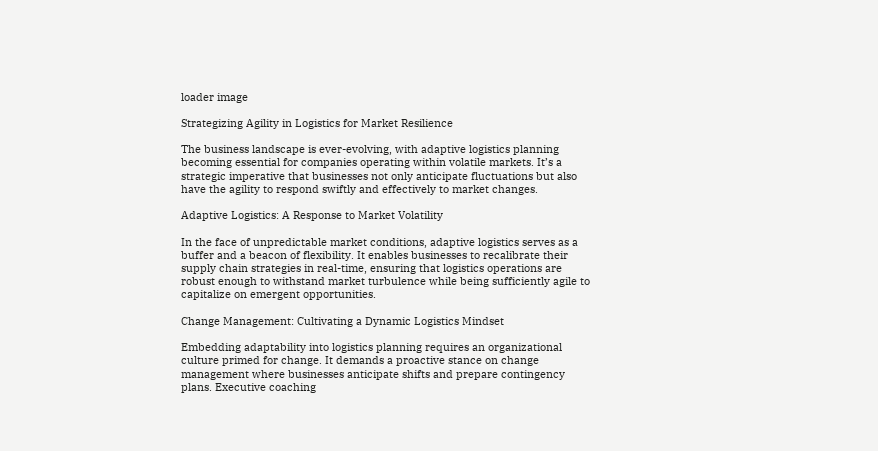loader image

Strategizing Agility in Logistics for Market Resilience

The business landscape is ever-evolving, with adaptive logistics planning becoming essential for companies operating within volatile markets. It’s a strategic imperative that businesses not only anticipate fluctuations but also have the agility to respond swiftly and effectively to market changes.

Adaptive Logistics: A Response to Market Volatility

In the face of unpredictable market conditions, adaptive logistics serves as a buffer and a beacon of flexibility. It enables businesses to recalibrate their supply chain strategies in real-time, ensuring that logistics operations are robust enough to withstand market turbulence while being sufficiently agile to capitalize on emergent opportunities.

Change Management: Cultivating a Dynamic Logistics Mindset

Embedding adaptability into logistics planning requires an organizational culture primed for change. It demands a proactive stance on change management where businesses anticipate shifts and prepare contingency plans. Executive coaching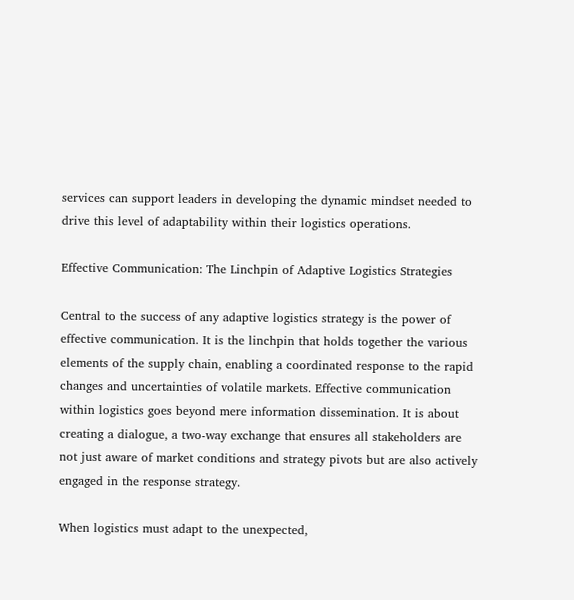services can support leaders in developing the dynamic mindset needed to drive this level of adaptability within their logistics operations.

Effective Communication: The Linchpin of Adaptive Logistics Strategies

Central to the success of any adaptive logistics strategy is the power of effective communication. It is the linchpin that holds together the various elements of the supply chain, enabling a coordinated response to the rapid changes and uncertainties of volatile markets. Effective communication within logistics goes beyond mere information dissemination. It is about creating a dialogue, a two-way exchange that ensures all stakeholders are not just aware of market conditions and strategy pivots but are also actively engaged in the response strategy.

When logistics must adapt to the unexpected,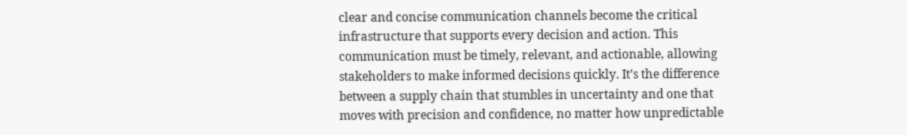clear and concise communication channels become the critical infrastructure that supports every decision and action. This communication must be timely, relevant, and actionable, allowing stakeholders to make informed decisions quickly. It’s the difference between a supply chain that stumbles in uncertainty and one that moves with precision and confidence, no matter how unpredictable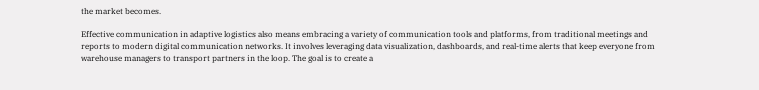the market becomes.

Effective communication in adaptive logistics also means embracing a variety of communication tools and platforms, from traditional meetings and reports to modern digital communication networks. It involves leveraging data visualization, dashboards, and real-time alerts that keep everyone from warehouse managers to transport partners in the loop. The goal is to create a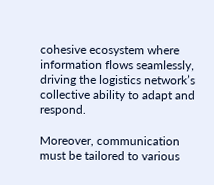cohesive ecosystem where information flows seamlessly, driving the logistics network’s collective ability to adapt and respond.

Moreover, communication must be tailored to various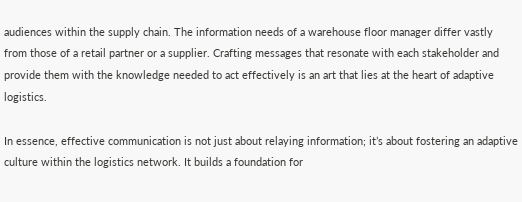audiences within the supply chain. The information needs of a warehouse floor manager differ vastly from those of a retail partner or a supplier. Crafting messages that resonate with each stakeholder and provide them with the knowledge needed to act effectively is an art that lies at the heart of adaptive logistics.

In essence, effective communication is not just about relaying information; it’s about fostering an adaptive culture within the logistics network. It builds a foundation for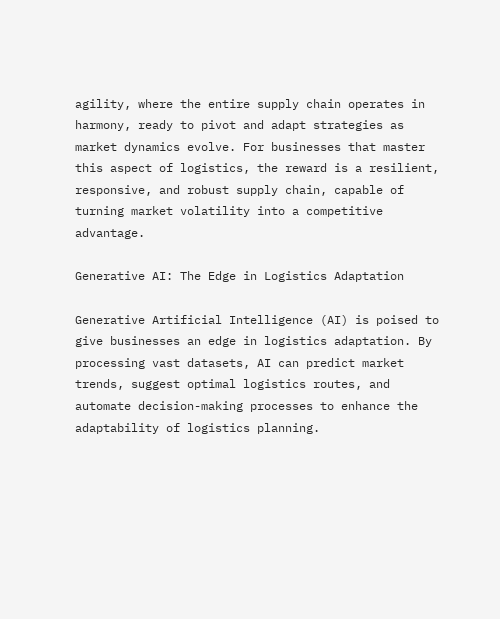agility, where the entire supply chain operates in harmony, ready to pivot and adapt strategies as market dynamics evolve. For businesses that master this aspect of logistics, the reward is a resilient, responsive, and robust supply chain, capable of turning market volatility into a competitive advantage.

Generative AI: The Edge in Logistics Adaptation

Generative Artificial Intelligence (AI) is poised to give businesses an edge in logistics adaptation. By processing vast datasets, AI can predict market trends, suggest optimal logistics routes, and automate decision-making processes to enhance the adaptability of logistics planning.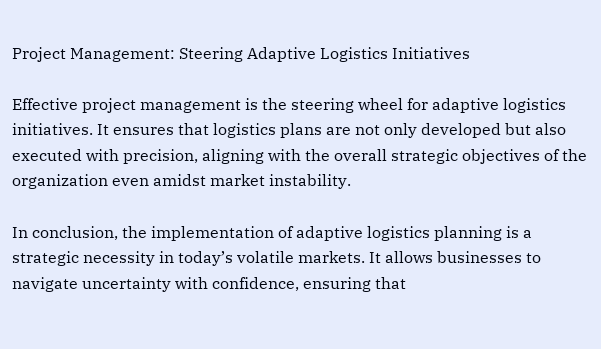Project Management: Steering Adaptive Logistics Initiatives

Effective project management is the steering wheel for adaptive logistics initiatives. It ensures that logistics plans are not only developed but also executed with precision, aligning with the overall strategic objectives of the organization even amidst market instability.

In conclusion, the implementation of adaptive logistics planning is a strategic necessity in today’s volatile markets. It allows businesses to navigate uncertainty with confidence, ensuring that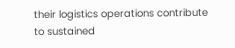their logistics operations contribute to sustained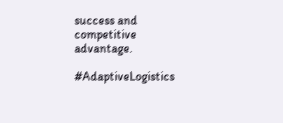success and competitive advantage.

#AdaptiveLogistics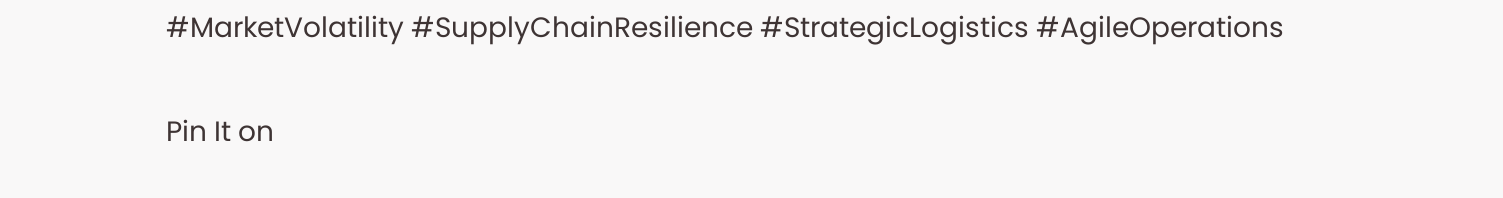#MarketVolatility #SupplyChainResilience #StrategicLogistics #AgileOperations

Pin It on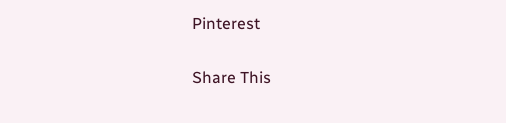Pinterest

Share This